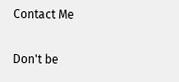Contact Me

Don't be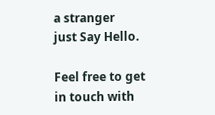a stranger
just Say Hello.

Feel free to get in touch with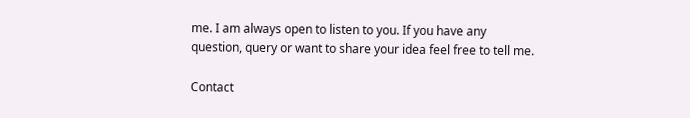me. I am always open to listen to you. If you have any question, query or want to share your idea feel free to tell me.

Contact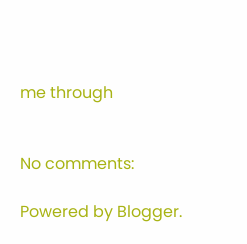me through


No comments:

Powered by Blogger.